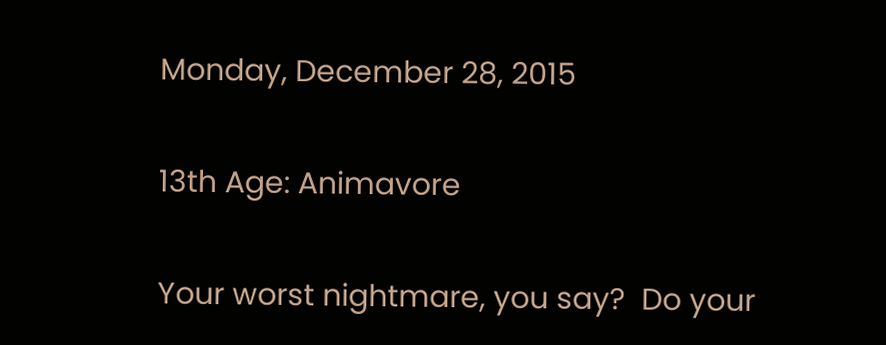Monday, December 28, 2015

13th Age: Animavore

Your worst nightmare, you say?  Do your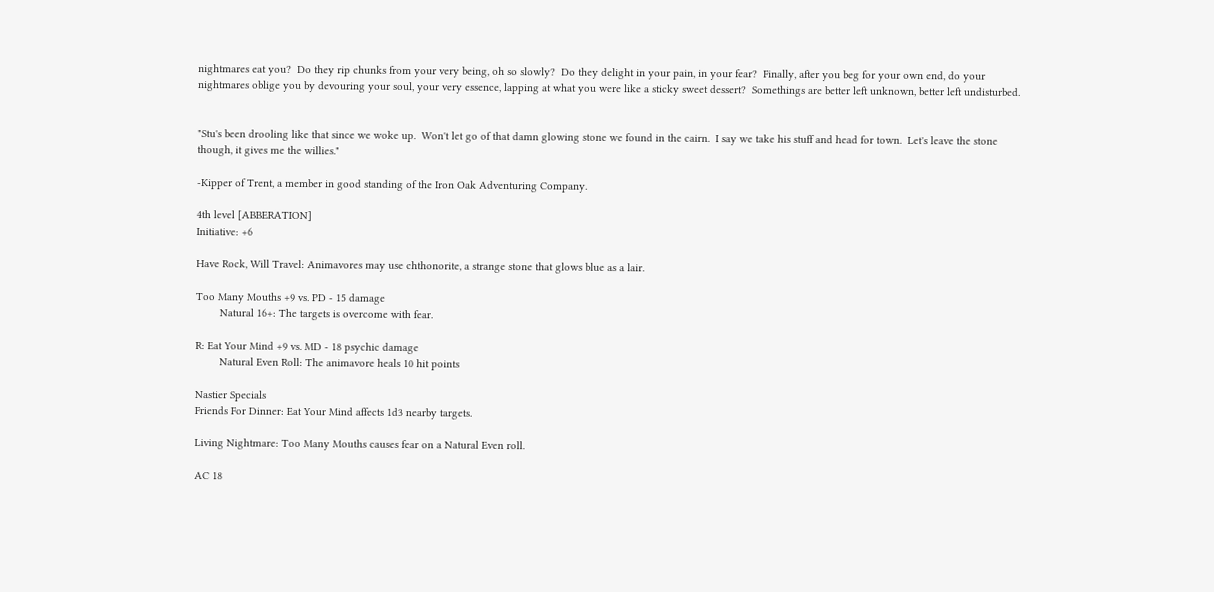nightmares eat you?  Do they rip chunks from your very being, oh so slowly?  Do they delight in your pain, in your fear?  Finally, after you beg for your own end, do your nightmares oblige you by devouring your soul, your very essence, lapping at what you were like a sticky sweet dessert?  Somethings are better left unknown, better left undisturbed.


"Stu's been drooling like that since we woke up.  Won't let go of that damn glowing stone we found in the cairn.  I say we take his stuff and head for town.  Let's leave the stone though, it gives me the willies."

-Kipper of Trent, a member in good standing of the Iron Oak Adventuring Company.

4th level [ABBERATION]
Initiative: +6

Have Rock, Will Travel: Animavores may use chthonorite, a strange stone that glows blue as a lair.

Too Many Mouths +9 vs. PD - 15 damage
        Natural 16+: The targets is overcome with fear.

R: Eat Your Mind +9 vs. MD - 18 psychic damage
        Natural Even Roll: The animavore heals 10 hit points

Nastier Specials
Friends For Dinner: Eat Your Mind affects 1d3 nearby targets.

Living Nightmare: Too Many Mouths causes fear on a Natural Even roll.

AC 18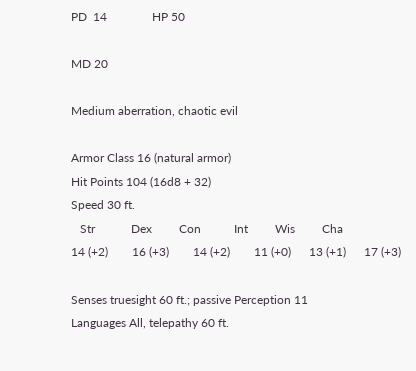PD  14               HP 50

MD 20

Medium aberration, chaotic evil

Armor Class 16 (natural armor)
Hit Points 104 (16d8 + 32)
Speed 30 ft.
   Str            Dex         Con           Int         Wis         Cha
14 (+2)        16 (+3)        14 (+2)        11 (+0)      13 (+1)      17 (+3)

Senses truesight 60 ft.; passive Perception 11
Languages All, telepathy 60 ft.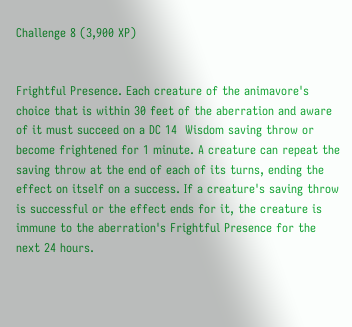Challenge 8 (3,900 XP)


Frightful Presence. Each creature of the animavore's choice that is within 30 feet of the aberration and aware of it must succeed on a DC 14  Wisdom saving throw or become frightened for 1 minute. A creature can repeat the saving throw at the end of each of its turns, ending the effect on itself on a success. If a creature's saving throw is successful or the effect ends for it, the creature is immune to the aberration's Frightful Presence for the next 24 hours.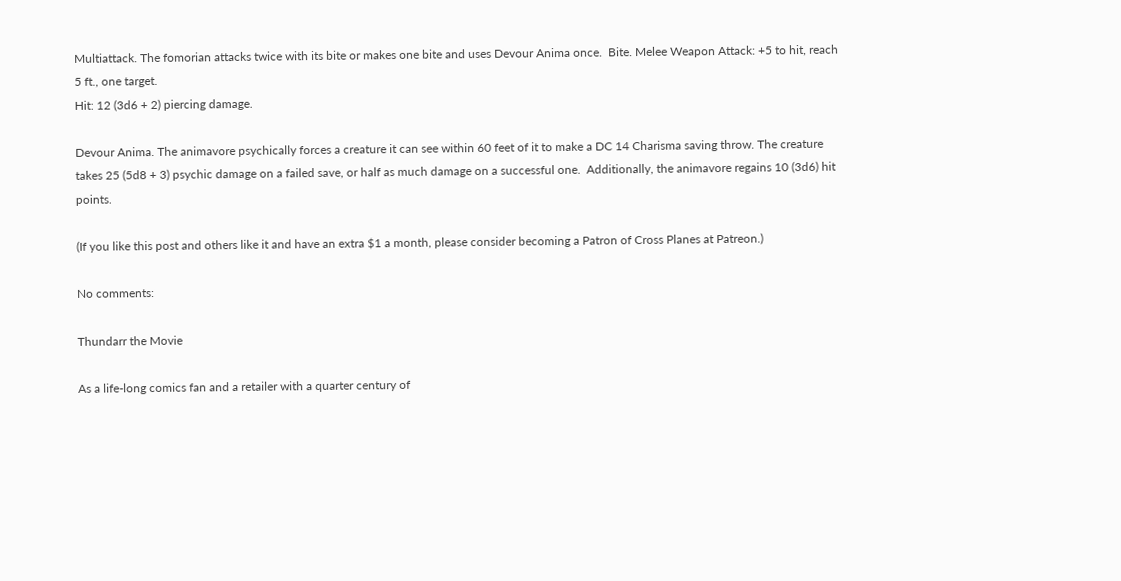Multiattack. The fomorian attacks twice with its bite or makes one bite and uses Devour Anima once.  Bite. Melee Weapon Attack: +5 to hit, reach 5 ft., one target.
Hit: 12 (3d6 + 2) piercing damage.

Devour Anima. The animavore psychically forces a creature it can see within 60 feet of it to make a DC 14 Charisma saving throw. The creature takes 25 (5d8 + 3) psychic damage on a failed save, or half as much damage on a successful one.  Additionally, the animavore regains 10 (3d6) hit points.

(If you like this post and others like it and have an extra $1 a month, please consider becoming a Patron of Cross Planes at Patreon.)

No comments:

Thundarr the Movie

As a life-long comics fan and a retailer with a quarter century of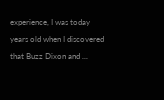experience, I was today years old when I discovered that Buzz Dixon and ...